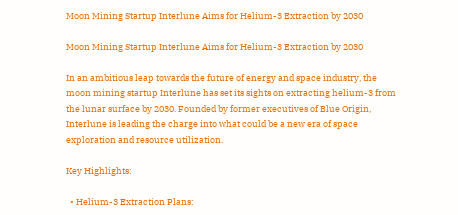Moon Mining Startup Interlune Aims for Helium-3 Extraction by 2030

Moon Mining Startup Interlune Aims for Helium-3 Extraction by 2030

In an ambitious leap towards the future of energy and space industry, the moon mining startup Interlune has set its sights on extracting helium-3 from the lunar surface by 2030. Founded by former executives of Blue Origin, Interlune is leading the charge into what could be a new era of space exploration and resource utilization.

Key Highlights:

  • Helium-3 Extraction Plans: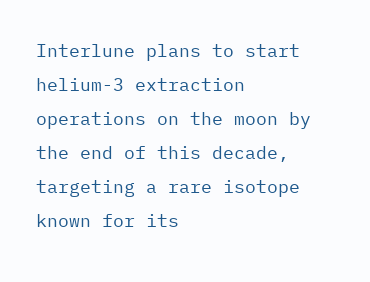Interlune plans to start helium-3 extraction operations on the moon by the end of this decade, targeting a rare isotope known for its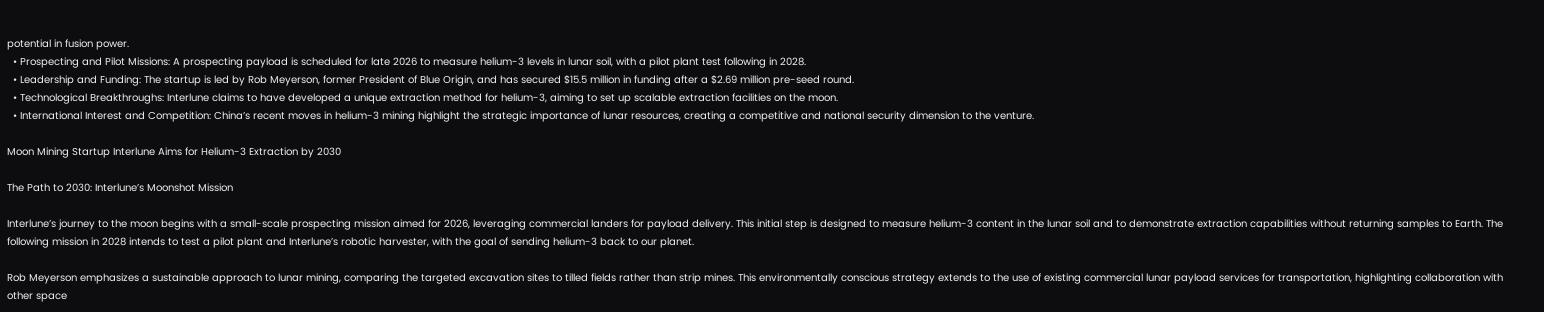potential in fusion power.
  • Prospecting and Pilot Missions: A prospecting payload is scheduled for late 2026 to measure helium-3 levels in lunar soil, with a pilot plant test following in 2028.
  • Leadership and Funding: The startup is led by Rob Meyerson, former President of Blue Origin, and has secured $15.5 million in funding after a $2.69 million pre-seed round.
  • Technological Breakthroughs: Interlune claims to have developed a unique extraction method for helium-3, aiming to set up scalable extraction facilities on the moon.
  • International Interest and Competition: China’s recent moves in helium-3 mining highlight the strategic importance of lunar resources, creating a competitive and national security dimension to the venture.

Moon Mining Startup Interlune Aims for Helium-3 Extraction by 2030

The Path to 2030: Interlune’s Moonshot Mission

Interlune’s journey to the moon begins with a small-scale prospecting mission aimed for 2026, leveraging commercial landers for payload delivery. This initial step is designed to measure helium-3 content in the lunar soil and to demonstrate extraction capabilities without returning samples to Earth. The following mission in 2028 intends to test a pilot plant and Interlune’s robotic harvester, with the goal of sending helium-3 back to our planet.

Rob Meyerson emphasizes a sustainable approach to lunar mining, comparing the targeted excavation sites to tilled fields rather than strip mines. This environmentally conscious strategy extends to the use of existing commercial lunar payload services for transportation, highlighting collaboration with other space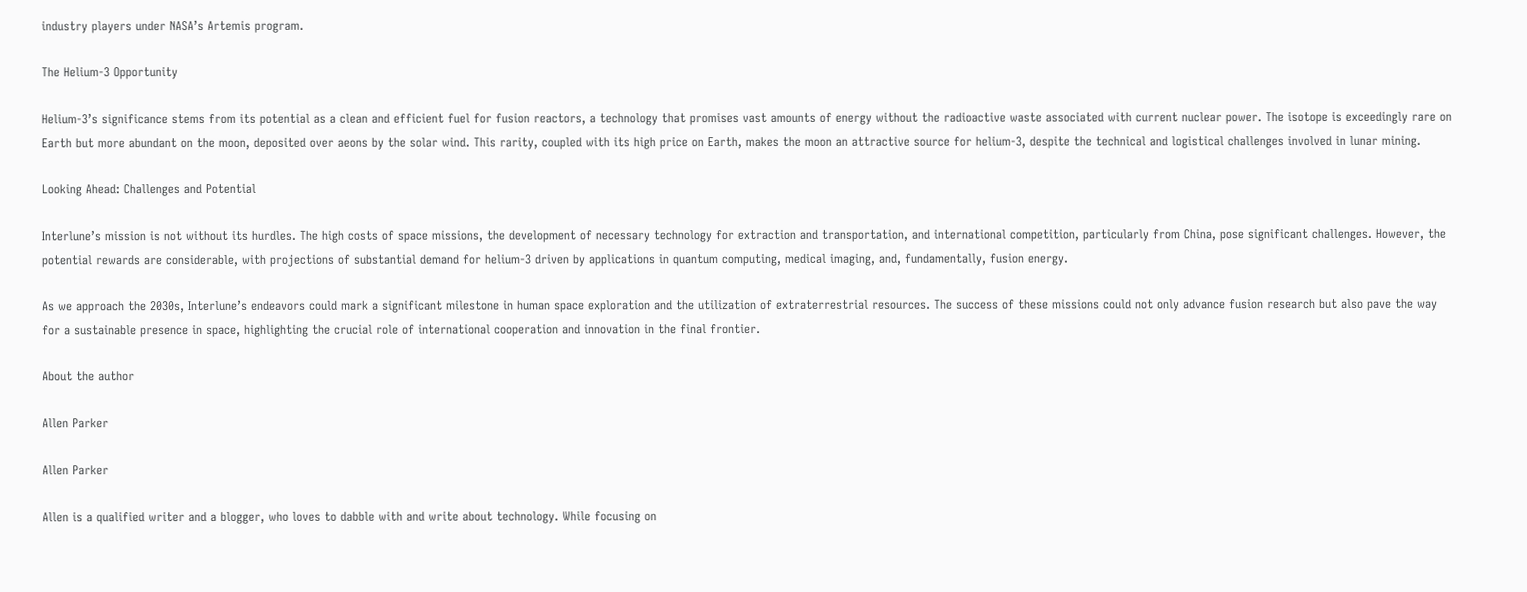industry players under NASA’s Artemis program.

The Helium-3 Opportunity

Helium-3’s significance stems from its potential as a clean and efficient fuel for fusion reactors, a technology that promises vast amounts of energy without the radioactive waste associated with current nuclear power. The isotope is exceedingly rare on Earth but more abundant on the moon, deposited over aeons by the solar wind. This rarity, coupled with its high price on Earth, makes the moon an attractive source for helium-3, despite the technical and logistical challenges involved in lunar mining.

Looking Ahead: Challenges and Potential

Interlune’s mission is not without its hurdles. The high costs of space missions, the development of necessary technology for extraction and transportation, and international competition, particularly from China, pose significant challenges. However, the potential rewards are considerable, with projections of substantial demand for helium-3 driven by applications in quantum computing, medical imaging, and, fundamentally, fusion energy.

As we approach the 2030s, Interlune’s endeavors could mark a significant milestone in human space exploration and the utilization of extraterrestrial resources. The success of these missions could not only advance fusion research but also pave the way for a sustainable presence in space, highlighting the crucial role of international cooperation and innovation in the final frontier.

About the author

Allen Parker

Allen Parker

Allen is a qualified writer and a blogger, who loves to dabble with and write about technology. While focusing on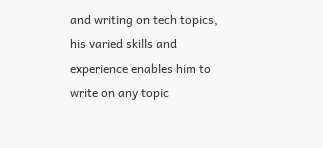and writing on tech topics, his varied skills and experience enables him to write on any topic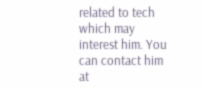related to tech which may interest him. You can contact him at